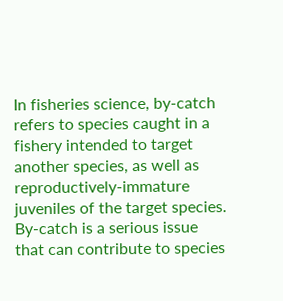In fisheries science, by-catch refers to species caught in a fishery intended to target another species, as well as reproductively-immature juveniles of the target species. By-catch is a serious issue that can contribute to species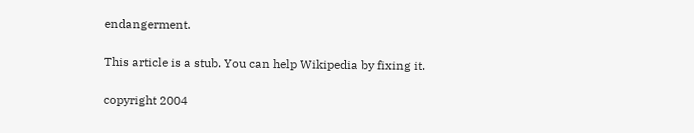endangerment.

This article is a stub. You can help Wikipedia by fixing it.

copyright 2004